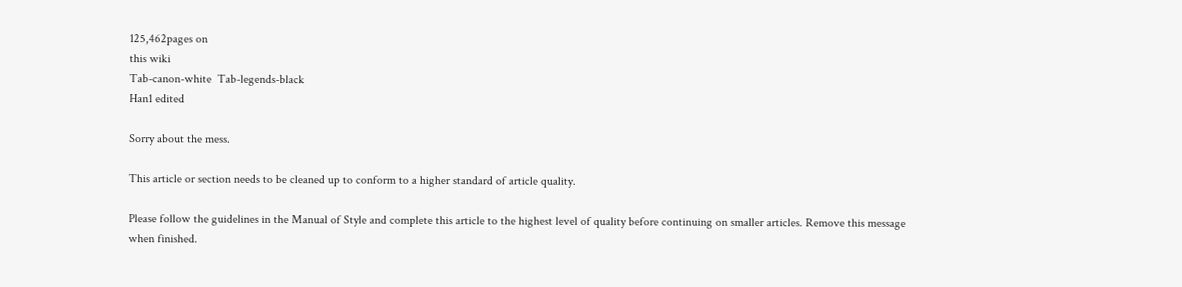125,462pages on
this wiki
Tab-canon-white  Tab-legends-black
Han1 edited

Sorry about the mess.

This article or section needs to be cleaned up to conform to a higher standard of article quality.

Please follow the guidelines in the Manual of Style and complete this article to the highest level of quality before continuing on smaller articles. Remove this message when finished.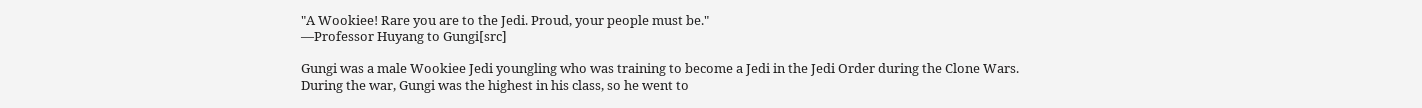"A Wookiee! Rare you are to the Jedi. Proud, your people must be."
―Professor Huyang to Gungi[src]

Gungi was a male Wookiee Jedi youngling who was training to become a Jedi in the Jedi Order during the Clone Wars. During the war, Gungi was the highest in his class, so he went to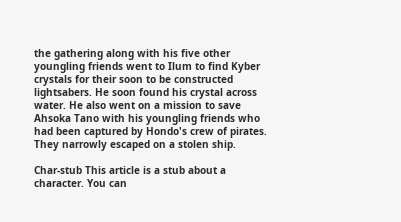the gathering along with his five other youngling friends went to Ilum to find Kyber crystals for their soon to be constructed lightsabers. He soon found his crystal across water. He also went on a mission to save Ahsoka Tano with his youngling friends who had been captured by Hondo's crew of pirates. They narrowly escaped on a stolen ship.

Char-stub This article is a stub about a character. You can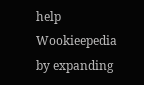help Wookieepedia by expanding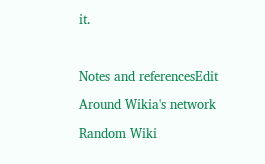it.



Notes and referencesEdit

Around Wikia's network

Random Wiki